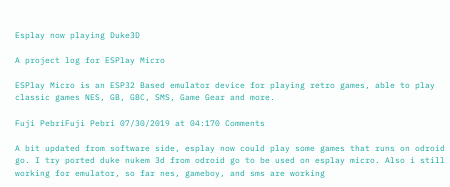Esplay now playing Duke3D

A project log for ESPlay Micro

ESPlay Micro is an ESP32 Based emulator device for playing retro games, able to play classic games NES, GB, GBC, SMS, Game Gear and more.

Fuji PebriFuji Pebri 07/30/2019 at 04:170 Comments

A bit updated from software side, esplay now could play some games that runs on odroid go. I try ported duke nukem 3d from odroid go to be used on esplay micro. Also i still working for emulator, so far nes, gameboy, and sms are working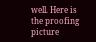well. Here is the proofing picture